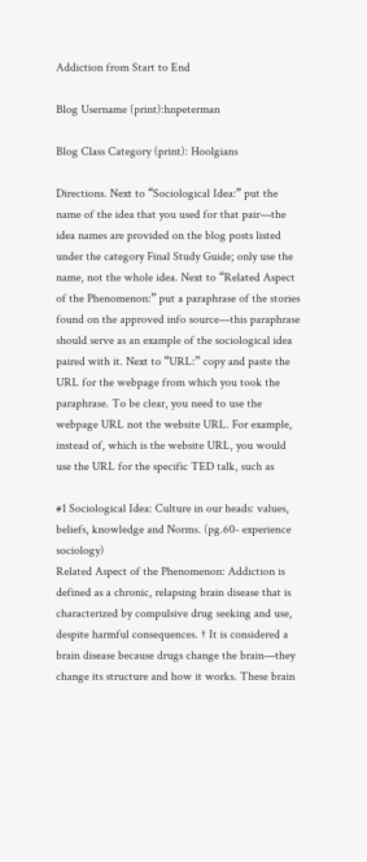Addiction from Start to End

Blog Username (print):hnpeterman

Blog Class Category (print): Hoolgians

Directions. Next to “Sociological Idea:” put the name of the idea that you used for that pair—the idea names are provided on the blog posts listed under the category Final Study Guide; only use the name, not the whole idea. Next to “Related Aspect of the Phenomenon:” put a paraphrase of the stories found on the approved info source—this paraphrase should serve as an example of the sociological idea paired with it. Next to “URL:” copy and paste the URL for the webpage from which you took the paraphrase. To be clear, you need to use the webpage URL not the website URL. For example, instead of, which is the website URL, you would use the URL for the specific TED talk, such as

#1 Sociological Idea: Culture in our heads: values, beliefs, knowledge and Norms. (pg.60- experience sociology)
Related Aspect of the Phenomenon: Addiction is defined as a chronic, relapsing brain disease that is characterized by compulsive drug seeking and use, despite harmful consequences. † It is considered a brain disease because drugs change the brain—they change its structure and how it works. These brain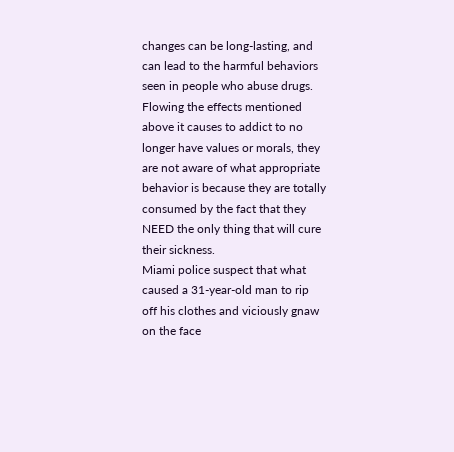changes can be long-lasting, and can lead to the harmful behaviors seen in people who abuse drugs. Flowing the effects mentioned above it causes to addict to no longer have values or morals, they are not aware of what appropriate behavior is because they are totally consumed by the fact that they NEED the only thing that will cure their sickness.
Miami police suspect that what caused a 31-year-old man to rip off his clothes and viciously gnaw on the face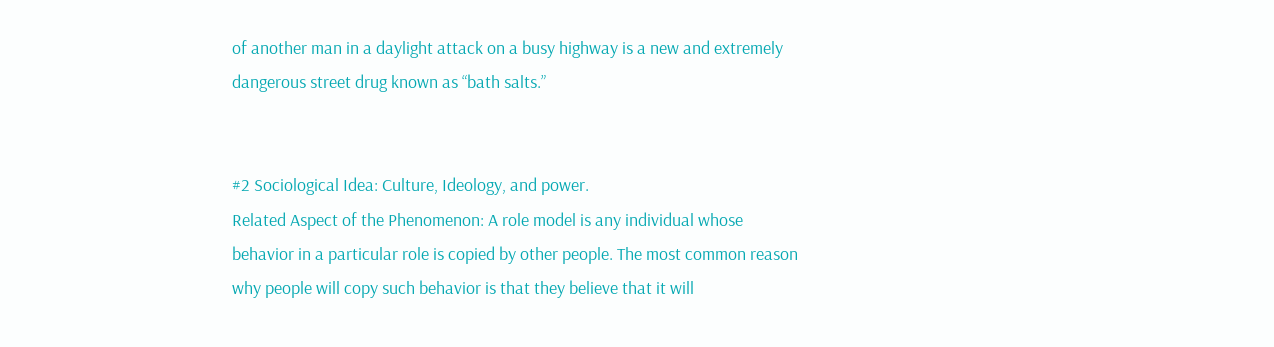of another man in a daylight attack on a busy highway is a new and extremely dangerous street drug known as “bath salts.”


#2 Sociological Idea: Culture, Ideology, and power.
Related Aspect of the Phenomenon: A role model is any individual whose behavior in a particular role is copied by other people. The most common reason why people will copy such behavior is that they believe that it will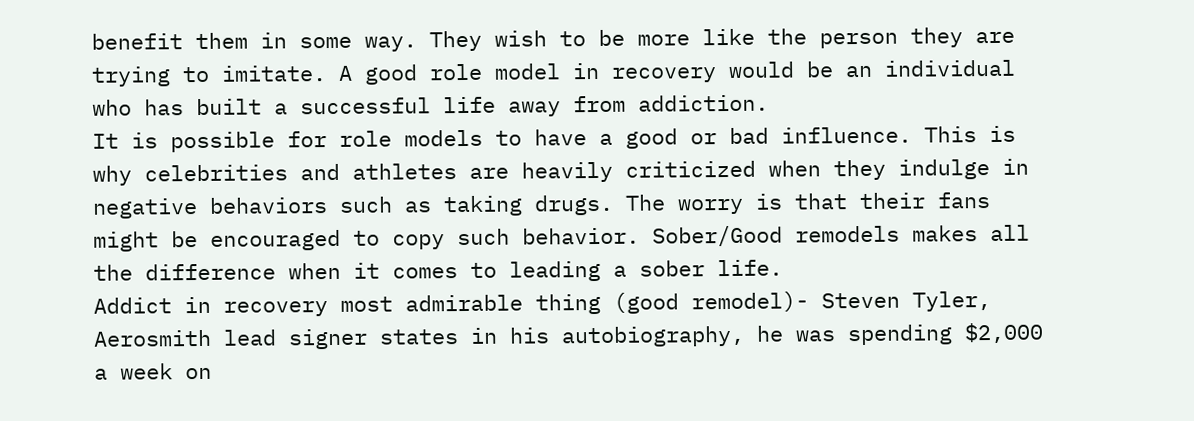benefit them in some way. They wish to be more like the person they are trying to imitate. A good role model in recovery would be an individual who has built a successful life away from addiction.
It is possible for role models to have a good or bad influence. This is why celebrities and athletes are heavily criticized when they indulge in negative behaviors such as taking drugs. The worry is that their fans might be encouraged to copy such behavior. Sober/Good remodels makes all the difference when it comes to leading a sober life.
Addict in recovery most admirable thing (good remodel)- Steven Tyler, Aerosmith lead signer states in his autobiography, he was spending $2,000 a week on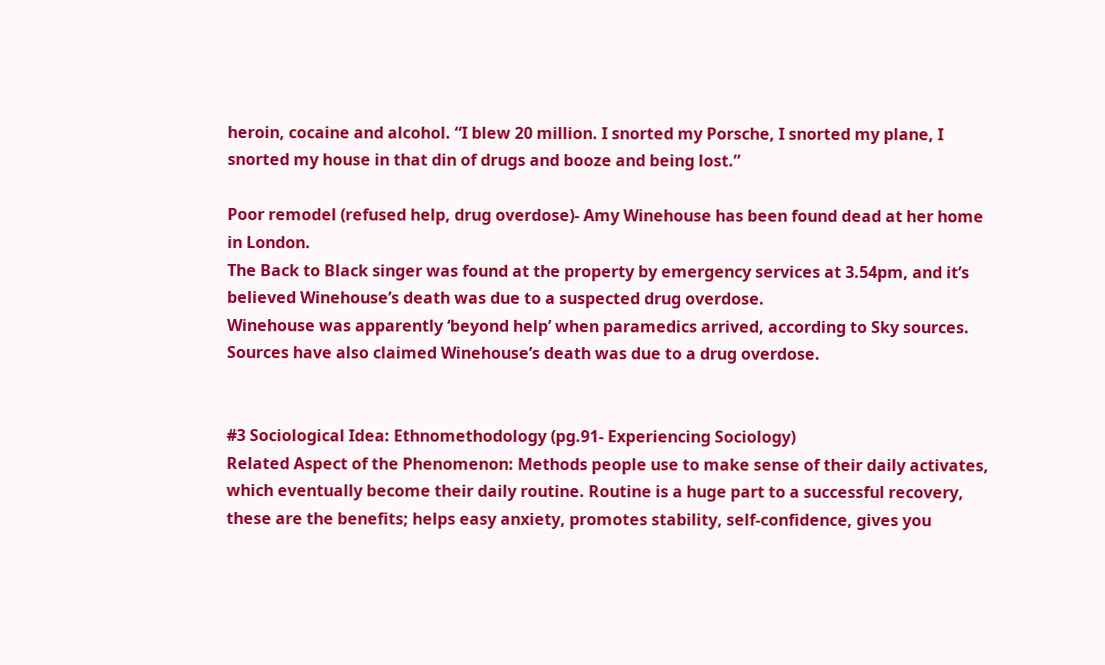heroin, cocaine and alcohol. “I blew 20 million. I snorted my Porsche, I snorted my plane, I snorted my house in that din of drugs and booze and being lost.”

Poor remodel (refused help, drug overdose)- Amy Winehouse has been found dead at her home in London.
The Back to Black singer was found at the property by emergency services at 3.54pm, and it’s believed Winehouse’s death was due to a suspected drug overdose.
Winehouse was apparently ‘beyond help’ when paramedics arrived, according to Sky sources.
Sources have also claimed Winehouse’s death was due to a drug overdose.


#3 Sociological Idea: Ethnomethodology (pg.91- Experiencing Sociology)
Related Aspect of the Phenomenon: Methods people use to make sense of their daily activates, which eventually become their daily routine. Routine is a huge part to a successful recovery, these are the benefits; helps easy anxiety, promotes stability, self-confidence, gives you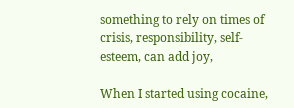something to rely on times of crisis, responsibility, self-esteem, can add joy,

When I started using cocaine,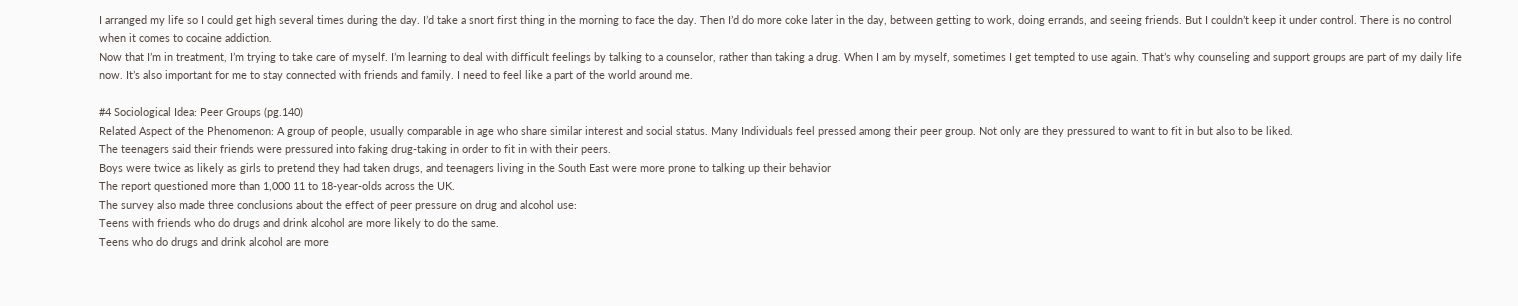I arranged my life so I could get high several times during the day. I’d take a snort first thing in the morning to face the day. Then I’d do more coke later in the day, between getting to work, doing errands, and seeing friends. But I couldn’t keep it under control. There is no control when it comes to cocaine addiction.
Now that I’m in treatment, I’m trying to take care of myself. I’m learning to deal with difficult feelings by talking to a counselor, rather than taking a drug. When I am by myself, sometimes I get tempted to use again. That’s why counseling and support groups are part of my daily life now. It’s also important for me to stay connected with friends and family. I need to feel like a part of the world around me.

#4 Sociological Idea: Peer Groups (pg.140)
Related Aspect of the Phenomenon: A group of people, usually comparable in age who share similar interest and social status. Many Individuals feel pressed among their peer group. Not only are they pressured to want to fit in but also to be liked.
The teenagers said their friends were pressured into faking drug-taking in order to fit in with their peers.
Boys were twice as likely as girls to pretend they had taken drugs, and teenagers living in the South East were more prone to talking up their behavior
The report questioned more than 1,000 11 to 18-year-olds across the UK.
The survey also made three conclusions about the effect of peer pressure on drug and alcohol use:
Teens with friends who do drugs and drink alcohol are more likely to do the same.
Teens who do drugs and drink alcohol are more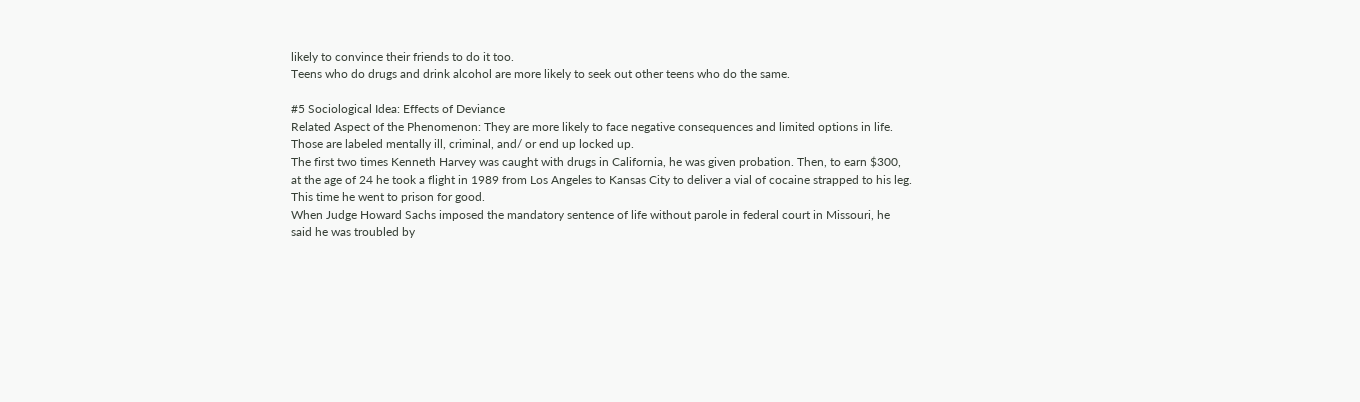likely to convince their friends to do it too.
Teens who do drugs and drink alcohol are more likely to seek out other teens who do the same.

#5 Sociological Idea: Effects of Deviance
Related Aspect of the Phenomenon: They are more likely to face negative consequences and limited options in life. Those are labeled mentally ill, criminal, and/ or end up locked up.
The first two times Kenneth Harvey was caught with drugs in California, he was given probation. Then, to earn $300, at the age of 24 he took a flight in 1989 from Los Angeles to Kansas City to deliver a vial of cocaine strapped to his leg. This time he went to prison for good.
When Judge Howard Sachs imposed the mandatory sentence of life without parole in federal court in Missouri, he said he was troubled by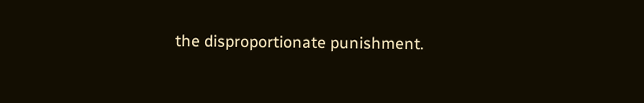the disproportionate punishment.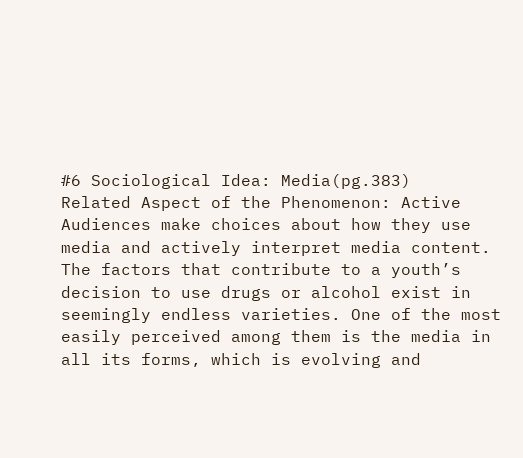#6 Sociological Idea: Media(pg.383)
Related Aspect of the Phenomenon: Active Audiences make choices about how they use media and actively interpret media content.
The factors that contribute to a youth’s decision to use drugs or alcohol exist in seemingly endless varieties. One of the most easily perceived among them is the media in all its forms, which is evolving and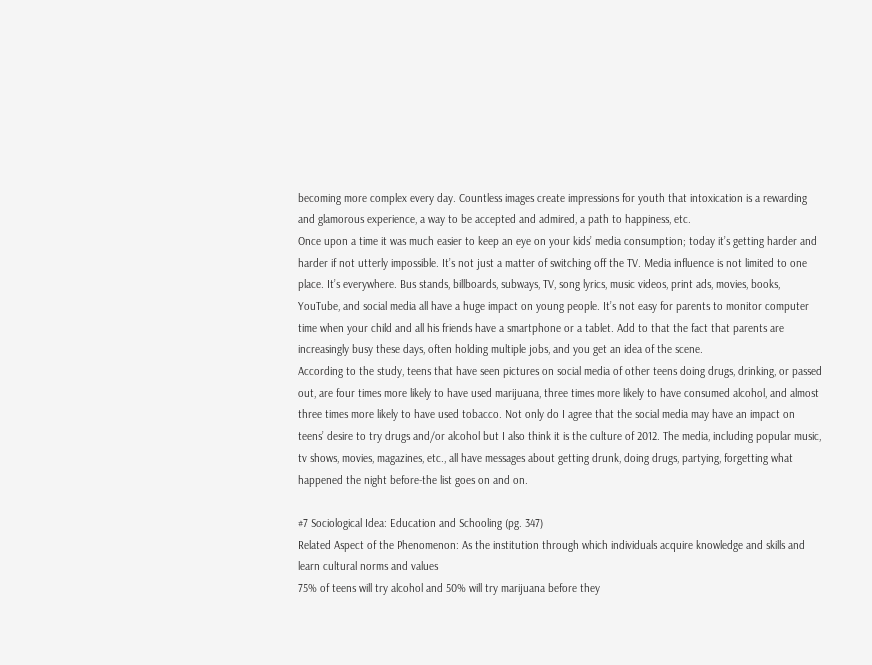becoming more complex every day. Countless images create impressions for youth that intoxication is a rewarding and glamorous experience, a way to be accepted and admired, a path to happiness, etc.
Once upon a time it was much easier to keep an eye on your kids’ media consumption; today it’s getting harder and harder if not utterly impossible. It’s not just a matter of switching off the TV. Media influence is not limited to one place. It’s everywhere. Bus stands, billboards, subways, TV, song lyrics, music videos, print ads, movies, books, YouTube, and social media all have a huge impact on young people. It’s not easy for parents to monitor computer time when your child and all his friends have a smartphone or a tablet. Add to that the fact that parents are increasingly busy these days, often holding multiple jobs, and you get an idea of the scene.
According to the study, teens that have seen pictures on social media of other teens doing drugs, drinking, or passed out, are four times more likely to have used marijuana, three times more likely to have consumed alcohol, and almost three times more likely to have used tobacco. Not only do I agree that the social media may have an impact on teens’ desire to try drugs and/or alcohol but I also think it is the culture of 2012. The media, including popular music, tv shows, movies, magazines, etc., all have messages about getting drunk, doing drugs, partying, forgetting what happened the night before-the list goes on and on.

#7 Sociological Idea: Education and Schooling (pg. 347)
Related Aspect of the Phenomenon: As the institution through which individuals acquire knowledge and skills and learn cultural norms and values
75% of teens will try alcohol and 50% will try marijuana before they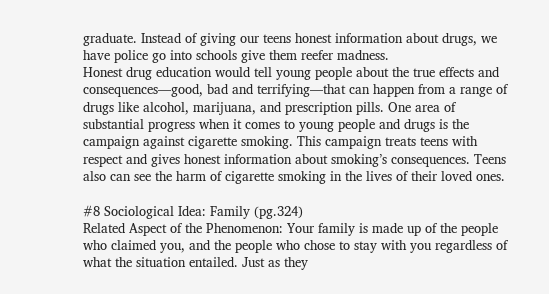graduate. Instead of giving our teens honest information about drugs, we have police go into schools give them reefer madness.
Honest drug education would tell young people about the true effects and consequences—good, bad and terrifying—that can happen from a range of drugs like alcohol, marijuana, and prescription pills. One area of substantial progress when it comes to young people and drugs is the campaign against cigarette smoking. This campaign treats teens with respect and gives honest information about smoking’s consequences. Teens also can see the harm of cigarette smoking in the lives of their loved ones.

#8 Sociological Idea: Family (pg.324)
Related Aspect of the Phenomenon: Your family is made up of the people who claimed you, and the people who chose to stay with you regardless of what the situation entailed. Just as they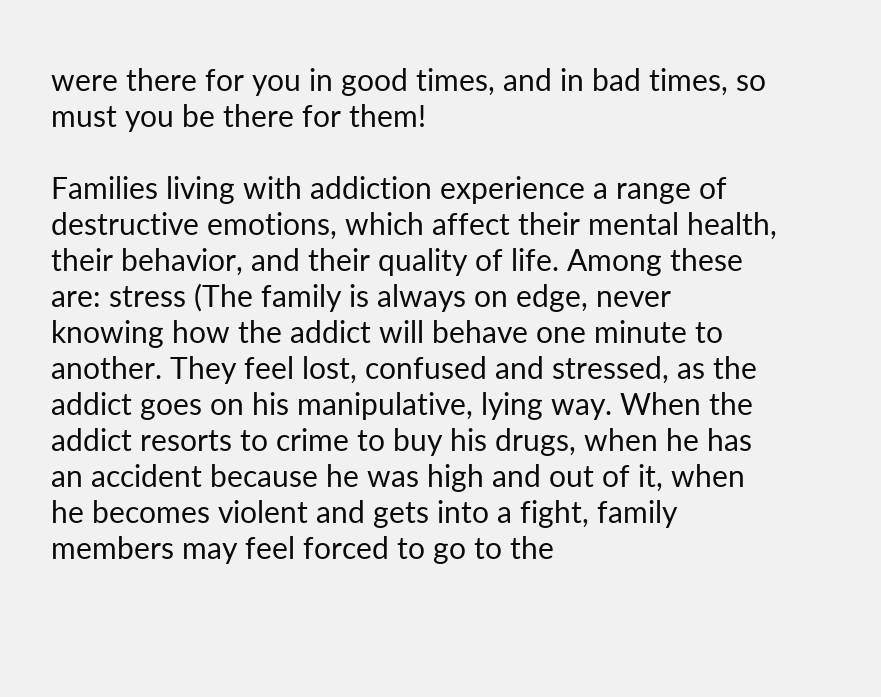were there for you in good times, and in bad times, so must you be there for them!

Families living with addiction experience a range of destructive emotions, which affect their mental health, their behavior, and their quality of life. Among these are: stress (The family is always on edge, never knowing how the addict will behave one minute to another. They feel lost, confused and stressed, as the addict goes on his manipulative, lying way. When the addict resorts to crime to buy his drugs, when he has an accident because he was high and out of it, when he becomes violent and gets into a fight, family members may feel forced to go to the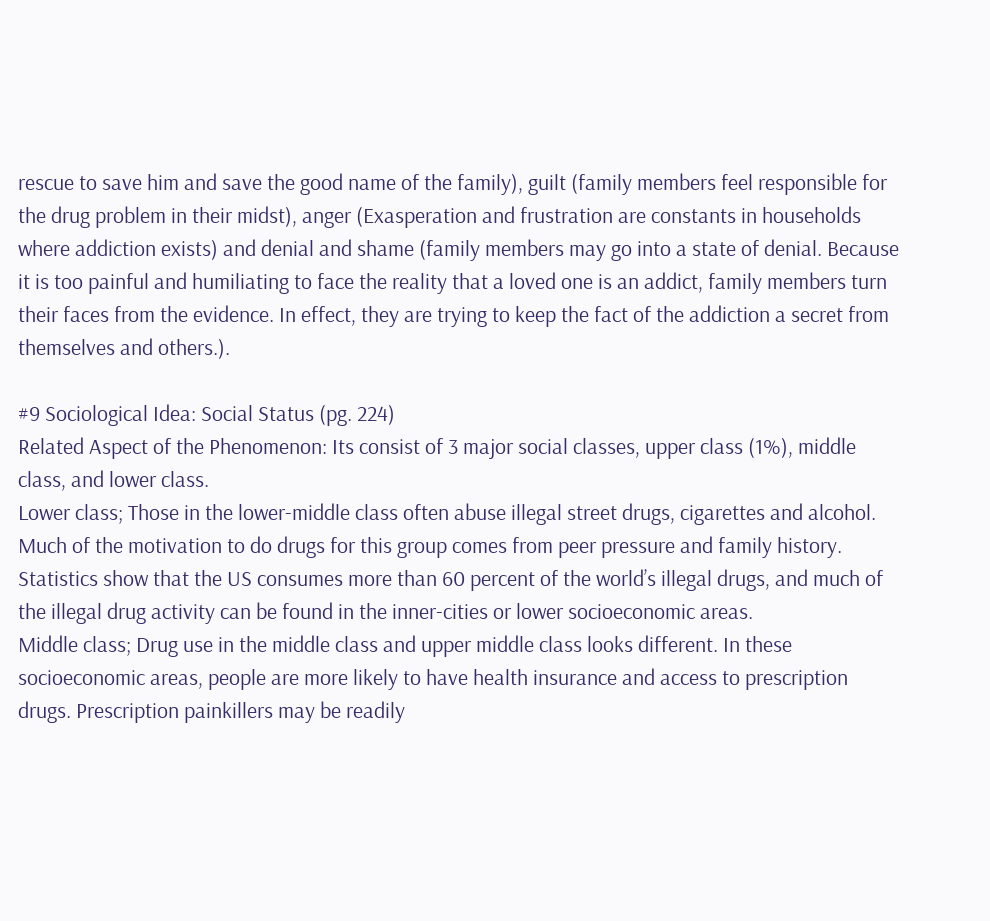rescue to save him and save the good name of the family), guilt (family members feel responsible for the drug problem in their midst), anger (Exasperation and frustration are constants in households where addiction exists) and denial and shame (family members may go into a state of denial. Because it is too painful and humiliating to face the reality that a loved one is an addict, family members turn their faces from the evidence. In effect, they are trying to keep the fact of the addiction a secret from themselves and others.).

#9 Sociological Idea: Social Status (pg. 224)
Related Aspect of the Phenomenon: Its consist of 3 major social classes, upper class (1%), middle class, and lower class.
Lower class; Those in the lower-middle class often abuse illegal street drugs, cigarettes and alcohol. Much of the motivation to do drugs for this group comes from peer pressure and family history. Statistics show that the US consumes more than 60 percent of the world’s illegal drugs, and much of the illegal drug activity can be found in the inner-cities or lower socioeconomic areas.
Middle class; Drug use in the middle class and upper middle class looks different. In these socioeconomic areas, people are more likely to have health insurance and access to prescription drugs. Prescription painkillers may be readily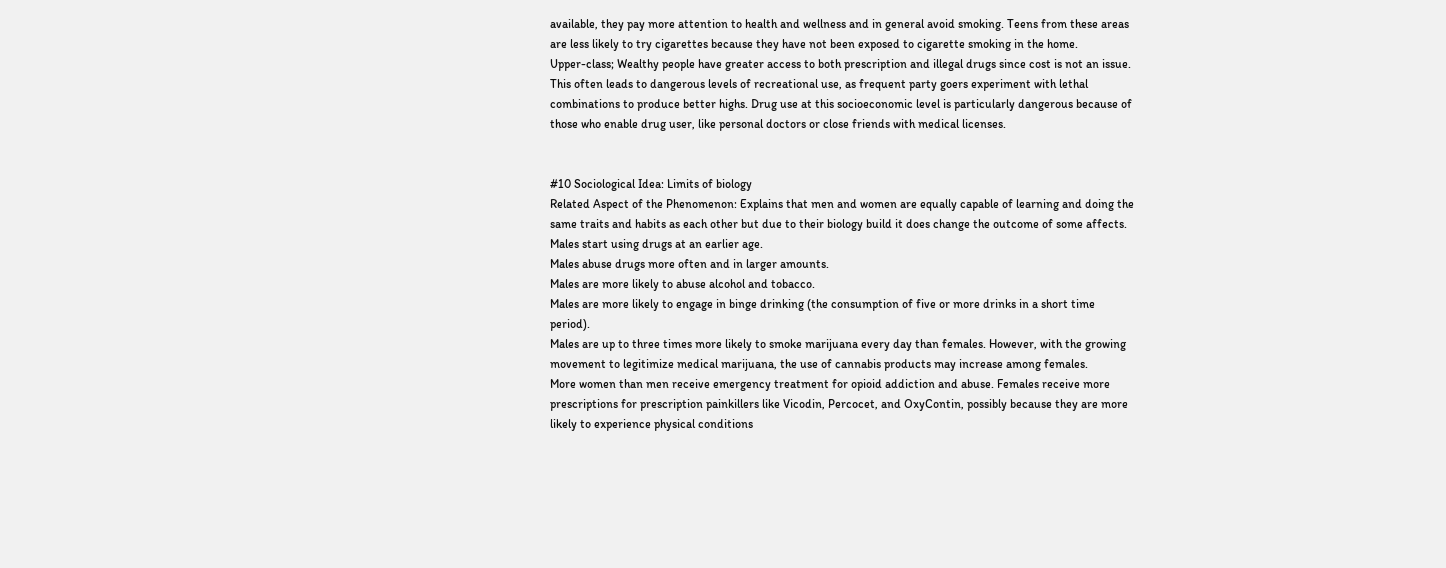available, they pay more attention to health and wellness and in general avoid smoking. Teens from these areas are less likely to try cigarettes because they have not been exposed to cigarette smoking in the home.
Upper-class; Wealthy people have greater access to both prescription and illegal drugs since cost is not an issue. This often leads to dangerous levels of recreational use, as frequent party goers experiment with lethal combinations to produce better highs. Drug use at this socioeconomic level is particularly dangerous because of those who enable drug user, like personal doctors or close friends with medical licenses.


#10 Sociological Idea: Limits of biology
Related Aspect of the Phenomenon: Explains that men and women are equally capable of learning and doing the same traits and habits as each other but due to their biology build it does change the outcome of some affects.
Males start using drugs at an earlier age.
Males abuse drugs more often and in larger amounts.
Males are more likely to abuse alcohol and tobacco.
Males are more likely to engage in binge drinking (the consumption of five or more drinks in a short time period).
Males are up to three times more likely to smoke marijuana every day than females. However, with the growing movement to legitimize medical marijuana, the use of cannabis products may increase among females.
More women than men receive emergency treatment for opioid addiction and abuse. Females receive more prescriptions for prescription painkillers like Vicodin, Percocet, and OxyContin, possibly because they are more likely to experience physical conditions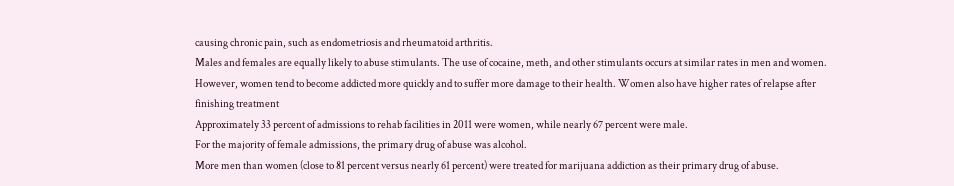causing chronic pain, such as endometriosis and rheumatoid arthritis.
Males and females are equally likely to abuse stimulants. The use of cocaine, meth, and other stimulants occurs at similar rates in men and women. However, women tend to become addicted more quickly and to suffer more damage to their health. Women also have higher rates of relapse after finishing treatment
Approximately 33 percent of admissions to rehab facilities in 2011 were women, while nearly 67 percent were male.
For the majority of female admissions, the primary drug of abuse was alcohol.
More men than women (close to 81 percent versus nearly 61 percent) were treated for marijuana addiction as their primary drug of abuse.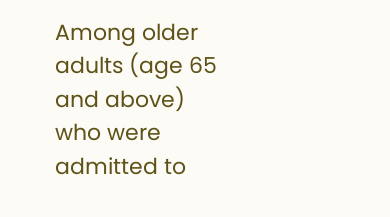Among older adults (age 65 and above) who were admitted to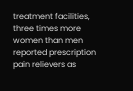treatment facilities, three times more women than men reported prescription pain relievers as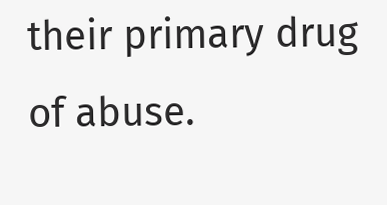their primary drug of abuse.